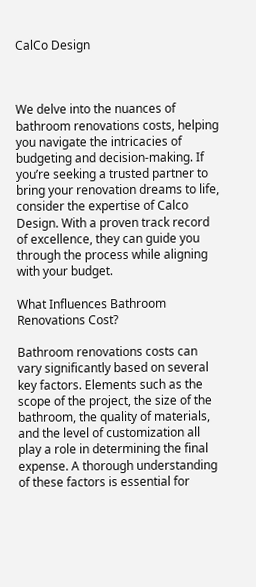CalCo Design



We delve into the nuances of bathroom renovations costs, helping you navigate the intricacies of budgeting and decision-making. If you’re seeking a trusted partner to bring your renovation dreams to life, consider the expertise of Calco Design. With a proven track record of excellence, they can guide you through the process while aligning with your budget.

What Influences Bathroom Renovations Cost?

Bathroom renovations costs can vary significantly based on several key factors. Elements such as the scope of the project, the size of the bathroom, the quality of materials, and the level of customization all play a role in determining the final expense. A thorough understanding of these factors is essential for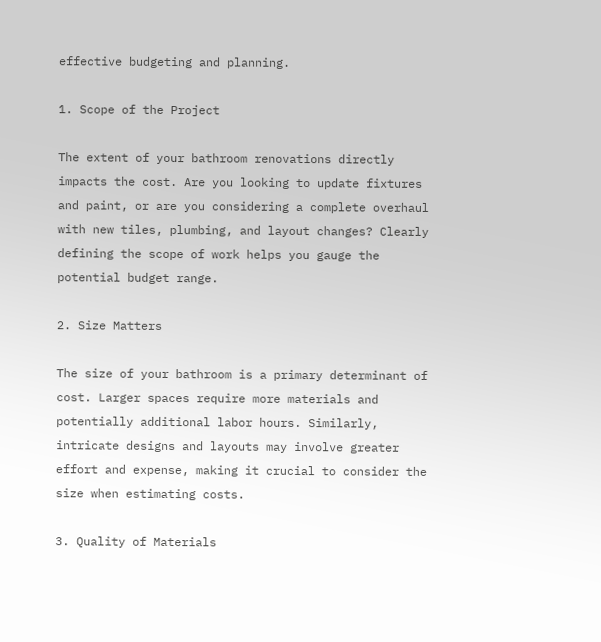effective budgeting and planning.

1. Scope of the Project

The extent of your bathroom renovations directly impacts the cost. Are you looking to update fixtures and paint, or are you considering a complete overhaul with new tiles, plumbing, and layout changes? Clearly defining the scope of work helps you gauge the potential budget range.

2. Size Matters

The size of your bathroom is a primary determinant of cost. Larger spaces require more materials and potentially additional labor hours. Similarly, intricate designs and layouts may involve greater effort and expense, making it crucial to consider the size when estimating costs.

3. Quality of Materials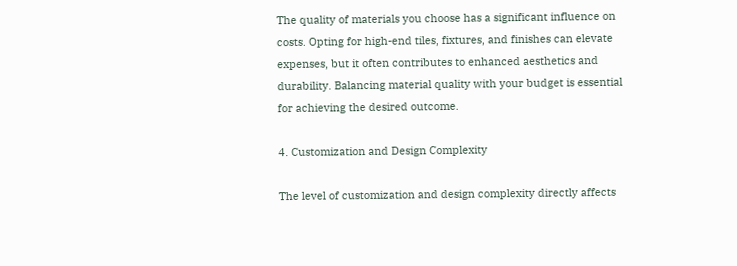The quality of materials you choose has a significant influence on costs. Opting for high-end tiles, fixtures, and finishes can elevate expenses, but it often contributes to enhanced aesthetics and durability. Balancing material quality with your budget is essential for achieving the desired outcome.

4. Customization and Design Complexity

The level of customization and design complexity directly affects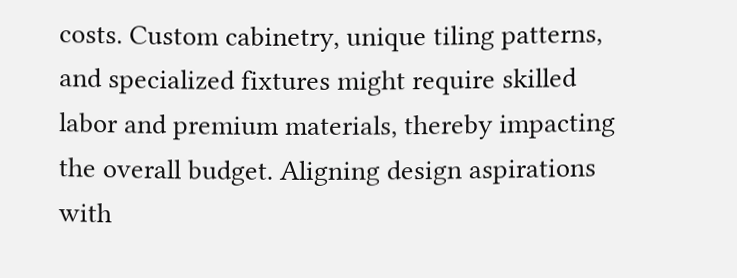costs. Custom cabinetry, unique tiling patterns, and specialized fixtures might require skilled labor and premium materials, thereby impacting the overall budget. Aligning design aspirations with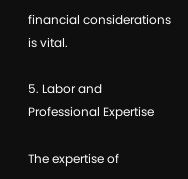financial considerations is vital.

5. Labor and Professional Expertise

The expertise of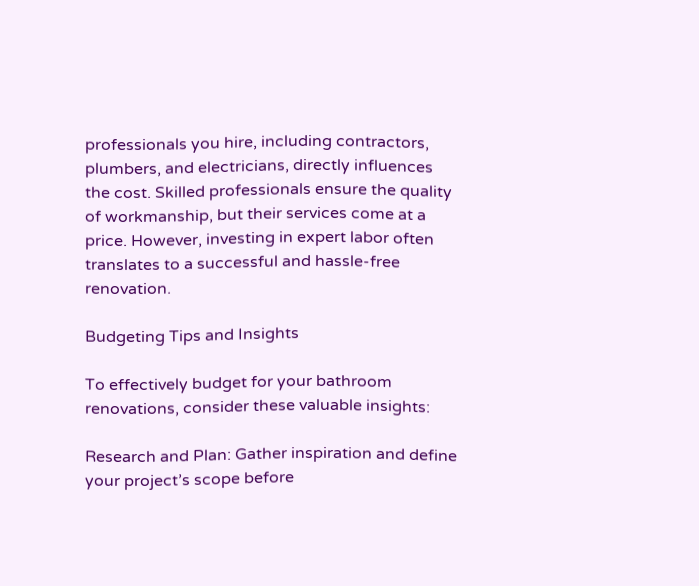professionals you hire, including contractors, plumbers, and electricians, directly influences the cost. Skilled professionals ensure the quality of workmanship, but their services come at a price. However, investing in expert labor often translates to a successful and hassle-free renovation.

Budgeting Tips and Insights

To effectively budget for your bathroom renovations, consider these valuable insights:

Research and Plan: Gather inspiration and define your project’s scope before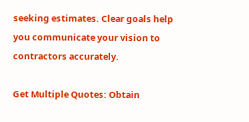seeking estimates. Clear goals help you communicate your vision to contractors accurately.

Get Multiple Quotes: Obtain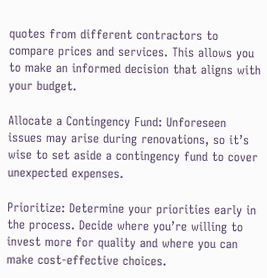quotes from different contractors to compare prices and services. This allows you to make an informed decision that aligns with your budget.

Allocate a Contingency Fund: Unforeseen issues may arise during renovations, so it’s wise to set aside a contingency fund to cover unexpected expenses.

Prioritize: Determine your priorities early in the process. Decide where you’re willing to invest more for quality and where you can make cost-effective choices.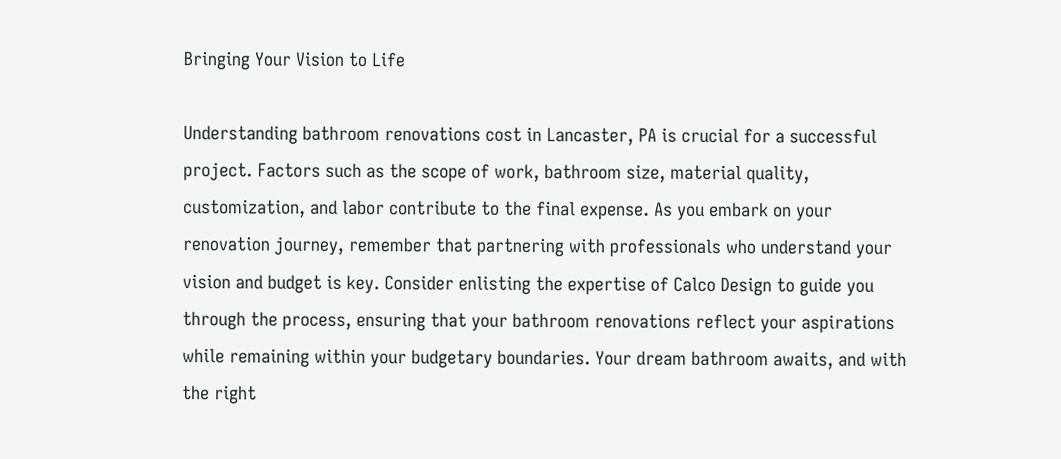Bringing Your Vision to Life

Understanding bathroom renovations cost in Lancaster, PA is crucial for a successful project. Factors such as the scope of work, bathroom size, material quality, customization, and labor contribute to the final expense. As you embark on your renovation journey, remember that partnering with professionals who understand your vision and budget is key. Consider enlisting the expertise of Calco Design to guide you through the process, ensuring that your bathroom renovations reflect your aspirations while remaining within your budgetary boundaries. Your dream bathroom awaits, and with the right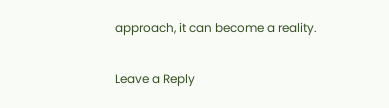approach, it can become a reality.

Leave a Reply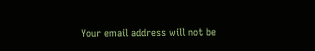Your email address will not be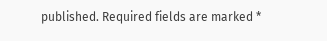published. Required fields are marked *